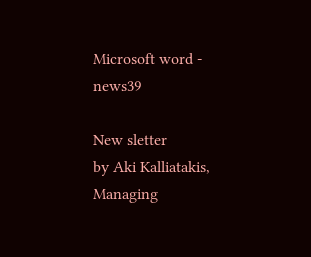Microsoft word - news39

New sletter
by Aki Kalliatakis, Managing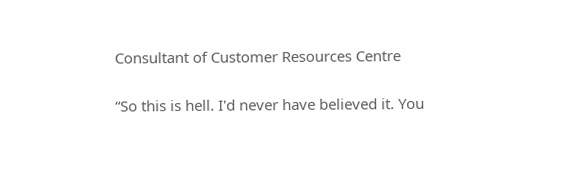Consultant of Customer Resources Centre

“So this is hell. I'd never have believed it. You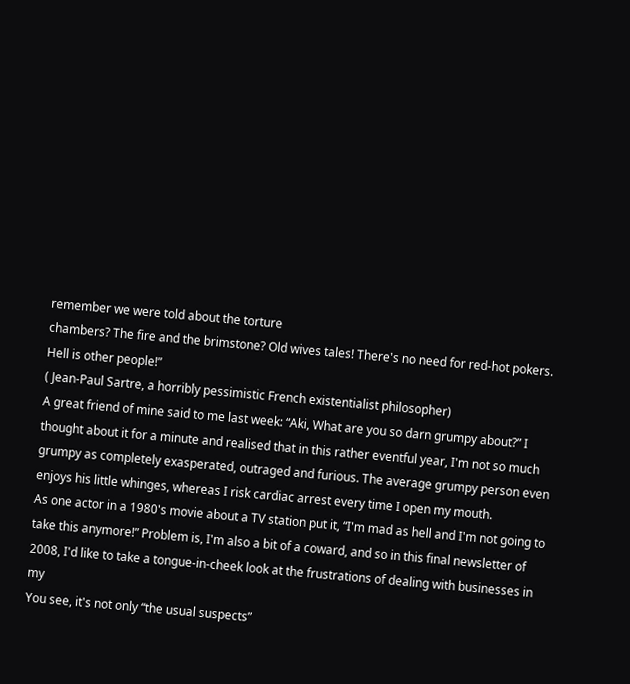remember we were told about the torture
chambers? The fire and the brimstone? Old wives tales! There's no need for red-hot pokers.
Hell is other people!”
( Jean-Paul Sartre, a horribly pessimistic French existentialist philosopher)
A great friend of mine said to me last week: “Aki, What are you so darn grumpy about?” I
thought about it for a minute and realised that in this rather eventful year, I'm not so much
grumpy as completely exasperated, outraged and furious. The average grumpy person even
enjoys his little whinges, whereas I risk cardiac arrest every time I open my mouth.
As one actor in a 1980's movie about a TV station put it, “I'm mad as hell and I'm not going to
take this anymore!” Problem is, I'm also a bit of a coward, and so in this final newsletter of
2008, I'd like to take a tongue-in-cheek look at the frustrations of dealing with businesses in my
You see, it's not only “the usual suspects”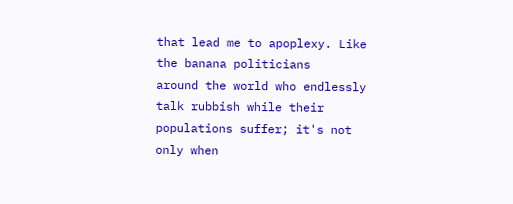that lead me to apoplexy. Like the banana politicians
around the world who endlessly talk rubbish while their populations suffer; it's not only when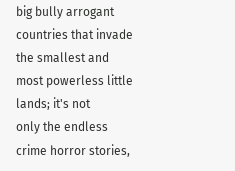big bully arrogant countries that invade the smallest and most powerless little lands; it's not
only the endless crime horror stories,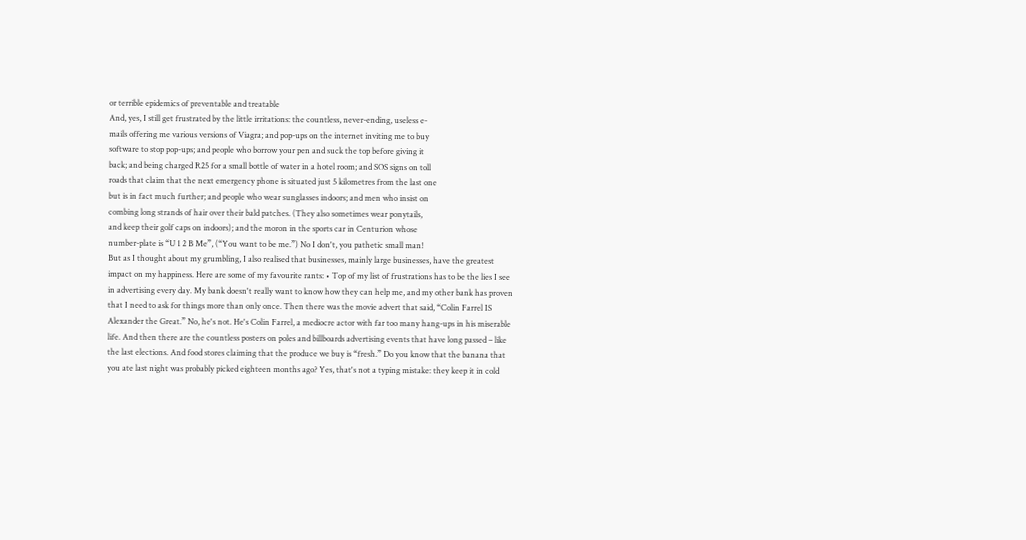or terrible epidemics of preventable and treatable
And, yes, I still get frustrated by the little irritations: the countless, never-ending, useless e-
mails offering me various versions of Viagra; and pop-ups on the internet inviting me to buy
software to stop pop-ups; and people who borrow your pen and suck the top before giving it
back; and being charged R25 for a small bottle of water in a hotel room; and SOS signs on toll
roads that claim that the next emergency phone is situated just 5 kilometres from the last one
but is in fact much further; and people who wear sunglasses indoors; and men who insist on
combing long strands of hair over their bald patches. (They also sometimes wear ponytails,
and keep their golf caps on indoors); and the moron in the sports car in Centurion whose
number-plate is “U 1 2 B Me”, (“You want to be me.”) No I don't, you pathetic small man!
But as I thought about my grumbling, I also realised that businesses, mainly large businesses, have the greatest impact on my happiness. Here are some of my favourite rants: • Top of my list of frustrations has to be the lies I see in advertising every day. My bank doesn't really want to know how they can help me, and my other bank has proven that I need to ask for things more than only once. Then there was the movie advert that said, “Colin Farrel IS Alexander the Great.” No, he's not. He's Colin Farrel, a mediocre actor with far too many hang-ups in his miserable life. And then there are the countless posters on poles and billboards advertising events that have long passed – like the last elections. And food stores claiming that the produce we buy is “fresh.” Do you know that the banana that you ate last night was probably picked eighteen months ago? Yes, that's not a typing mistake: they keep it in cold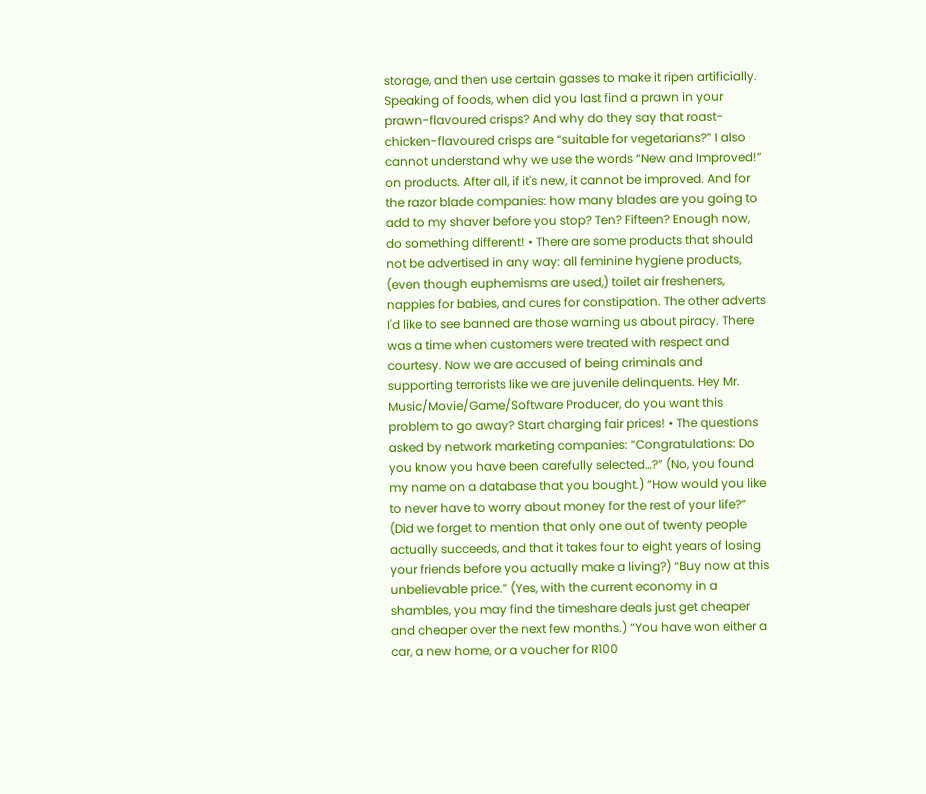storage, and then use certain gasses to make it ripen artificially. Speaking of foods, when did you last find a prawn in your prawn-flavoured crisps? And why do they say that roast-chicken-flavoured crisps are “suitable for vegetarians?” I also cannot understand why we use the words “New and Improved!” on products. After all, if it's new, it cannot be improved. And for the razor blade companies: how many blades are you going to add to my shaver before you stop? Ten? Fifteen? Enough now, do something different! • There are some products that should not be advertised in any way: all feminine hygiene products, (even though euphemisms are used,) toilet air fresheners, nappies for babies, and cures for constipation. The other adverts I'd like to see banned are those warning us about piracy. There was a time when customers were treated with respect and courtesy. Now we are accused of being criminals and supporting terrorists like we are juvenile delinquents. Hey Mr. Music/Movie/Game/Software Producer, do you want this problem to go away? Start charging fair prices! • The questions asked by network marketing companies: “Congratulations: Do you know you have been carefully selected…?” (No, you found my name on a database that you bought.) “How would you like to never have to worry about money for the rest of your life?” (Did we forget to mention that only one out of twenty people actually succeeds, and that it takes four to eight years of losing your friends before you actually make a living?) “Buy now at this unbelievable price.” (Yes, with the current economy in a shambles, you may find the timeshare deals just get cheaper and cheaper over the next few months.) “You have won either a car, a new home, or a voucher for R100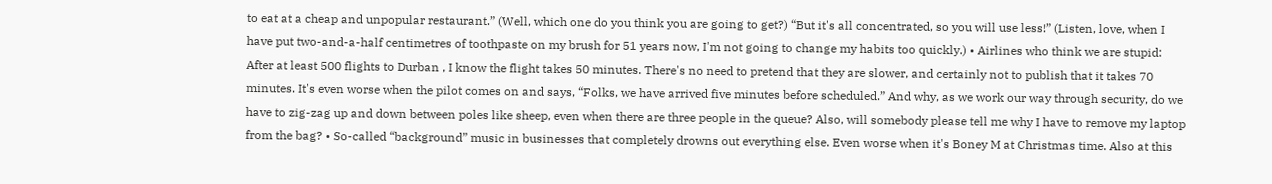to eat at a cheap and unpopular restaurant.” (Well, which one do you think you are going to get?) “But it's all concentrated, so you will use less!” (Listen, love, when I have put two-and-a-half centimetres of toothpaste on my brush for 51 years now, I'm not going to change my habits too quickly.) • Airlines who think we are stupid: After at least 500 flights to Durban , I know the flight takes 50 minutes. There's no need to pretend that they are slower, and certainly not to publish that it takes 70 minutes. It's even worse when the pilot comes on and says, “Folks, we have arrived five minutes before scheduled.” And why, as we work our way through security, do we have to zig-zag up and down between poles like sheep, even when there are three people in the queue? Also, will somebody please tell me why I have to remove my laptop from the bag? • So-called “background” music in businesses that completely drowns out everything else. Even worse when it's Boney M at Christmas time. Also at this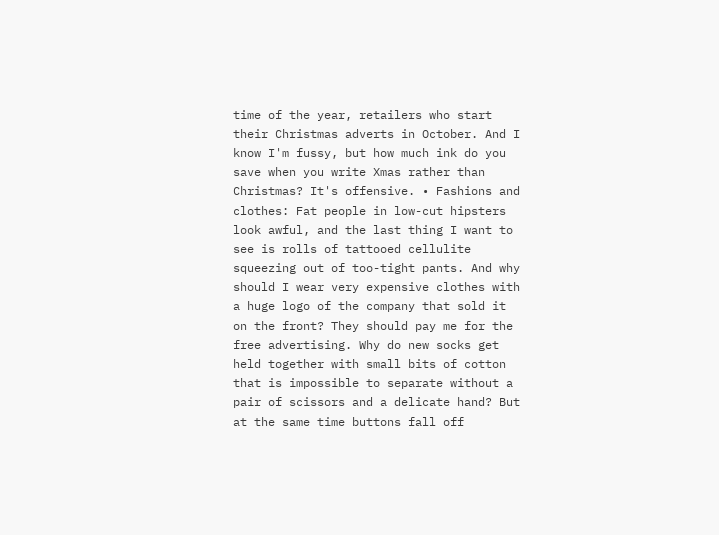time of the year, retailers who start their Christmas adverts in October. And I know I'm fussy, but how much ink do you save when you write Xmas rather than Christmas? It's offensive. • Fashions and clothes: Fat people in low-cut hipsters look awful, and the last thing I want to see is rolls of tattooed cellulite squeezing out of too-tight pants. And why should I wear very expensive clothes with a huge logo of the company that sold it on the front? They should pay me for the free advertising. Why do new socks get held together with small bits of cotton that is impossible to separate without a pair of scissors and a delicate hand? But at the same time buttons fall off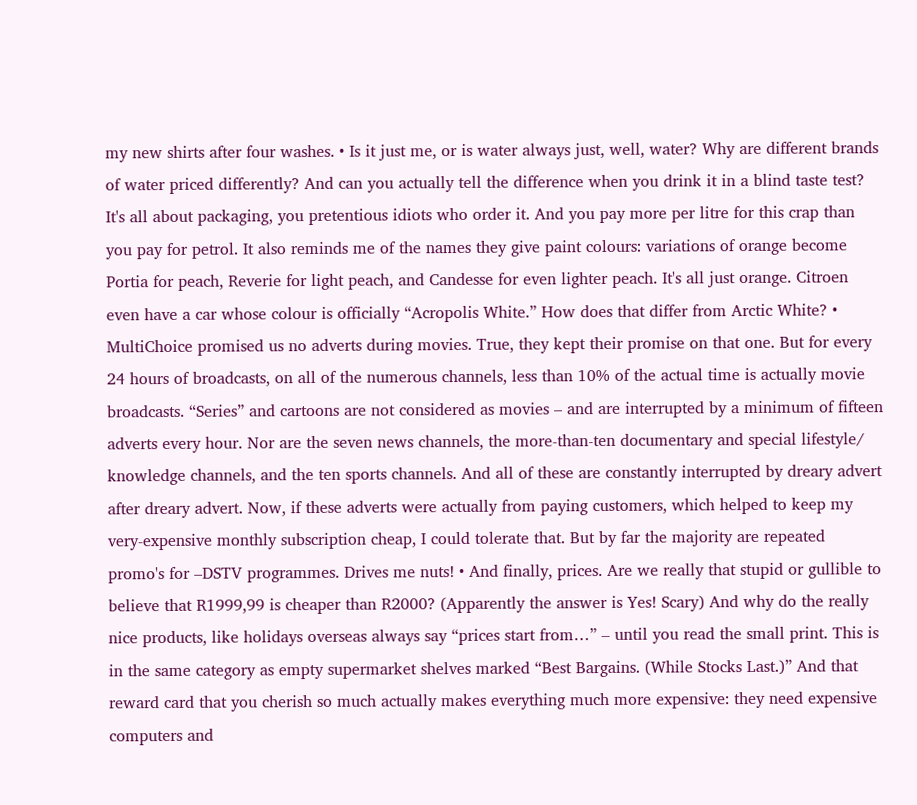my new shirts after four washes. • Is it just me, or is water always just, well, water? Why are different brands of water priced differently? And can you actually tell the difference when you drink it in a blind taste test? It's all about packaging, you pretentious idiots who order it. And you pay more per litre for this crap than you pay for petrol. It also reminds me of the names they give paint colours: variations of orange become Portia for peach, Reverie for light peach, and Candesse for even lighter peach. It's all just orange. Citroen even have a car whose colour is officially “Acropolis White.” How does that differ from Arctic White? • MultiChoice promised us no adverts during movies. True, they kept their promise on that one. But for every 24 hours of broadcasts, on all of the numerous channels, less than 10% of the actual time is actually movie broadcasts. “Series” and cartoons are not considered as movies – and are interrupted by a minimum of fifteen adverts every hour. Nor are the seven news channels, the more-than-ten documentary and special lifestyle/ knowledge channels, and the ten sports channels. And all of these are constantly interrupted by dreary advert after dreary advert. Now, if these adverts were actually from paying customers, which helped to keep my very-expensive monthly subscription cheap, I could tolerate that. But by far the majority are repeated promo's for –DSTV programmes. Drives me nuts! • And finally, prices. Are we really that stupid or gullible to believe that R1999,99 is cheaper than R2000? (Apparently the answer is Yes! Scary) And why do the really nice products, like holidays overseas always say “prices start from…” – until you read the small print. This is in the same category as empty supermarket shelves marked “Best Bargains. (While Stocks Last.)” And that reward card that you cherish so much actually makes everything much more expensive: they need expensive computers and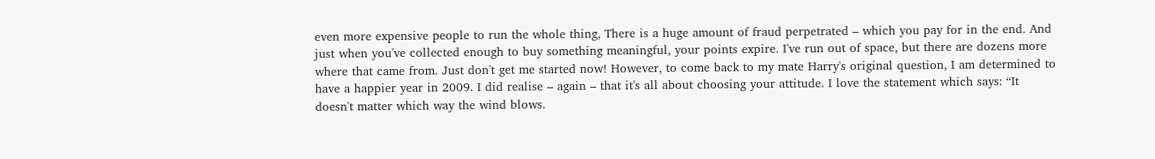even more expensive people to run the whole thing, There is a huge amount of fraud perpetrated – which you pay for in the end. And just when you've collected enough to buy something meaningful, your points expire. I've run out of space, but there are dozens more where that came from. Just don't get me started now! However, to come back to my mate Harry's original question, I am determined to have a happier year in 2009. I did realise – again – that it's all about choosing your attitude. I love the statement which says: “It doesn't matter which way the wind blows.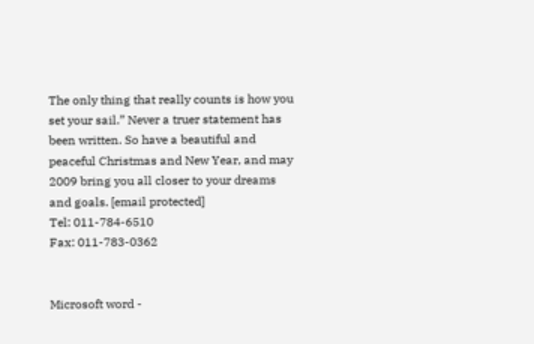The only thing that really counts is how you set your sail.” Never a truer statement has been written. So have a beautiful and peaceful Christmas and New Year, and may 2009 bring you all closer to your dreams and goals. [email protected]
Tel: 011-784-6510
Fax: 011-783-0362


Microsoft word -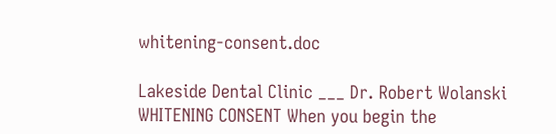whitening-consent.doc

Lakeside Dental Clinic ___ Dr. Robert Wolanski WHITENING CONSENT When you begin the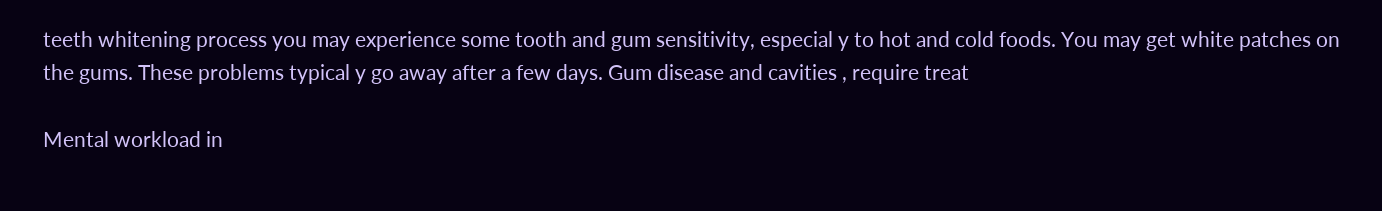teeth whitening process you may experience some tooth and gum sensitivity, especial y to hot and cold foods. You may get white patches on the gums. These problems typical y go away after a few days. Gum disease and cavities , require treat

Mental workload in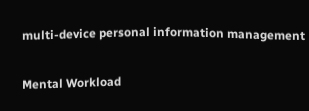multi-device personal information management

Mental Workload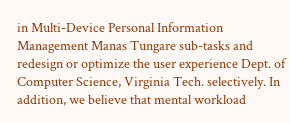in Multi-Device Personal Information Management Manas Tungare sub-tasks and redesign or optimize the user experience Dept. of Computer Science, Virginia Tech. selectively. In addition, we believe that mental workload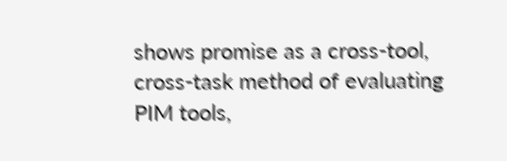shows promise as a cross-tool, cross-task method of evaluating PIM tools,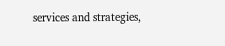services and strategies,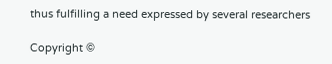thus fulfilling a need expressed by several researchers

Copyright ©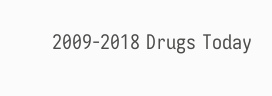2009-2018 Drugs Today